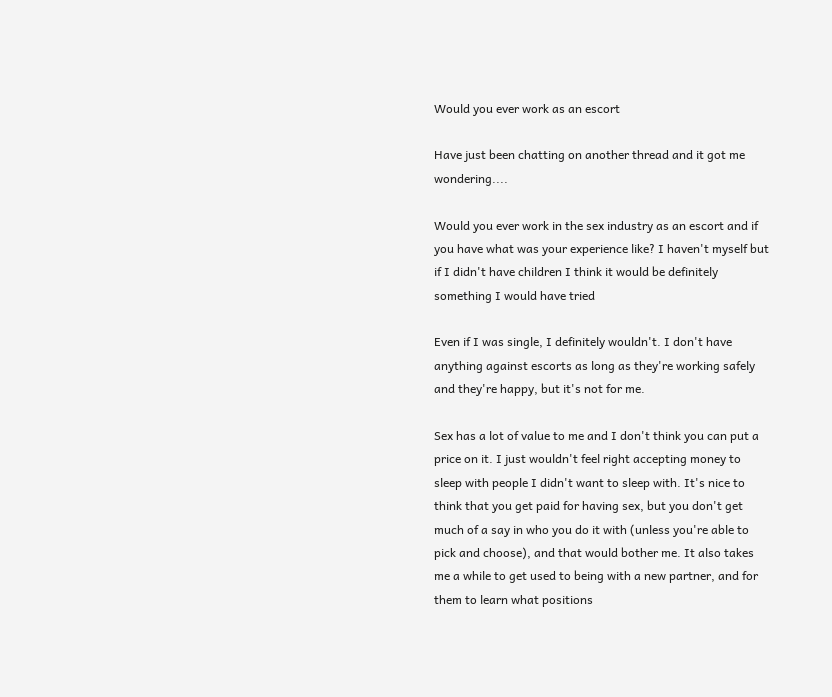Would you ever work as an escort

Have just been chatting on another thread and it got me wondering....

Would you ever work in the sex industry as an escort and if you have what was your experience like? I haven't myself but if I didn't have children I think it would be definitely something I would have tried

Even if I was single, I definitely wouldn't. I don't have anything against escorts as long as they're working safely and they're happy, but it's not for me.

Sex has a lot of value to me and I don't think you can put a price on it. I just wouldn't feel right accepting money to sleep with people I didn't want to sleep with. It's nice to think that you get paid for having sex, but you don't get much of a say in who you do it with (unless you're able to pick and choose), and that would bother me. It also takes me a while to get used to being with a new partner, and for them to learn what positions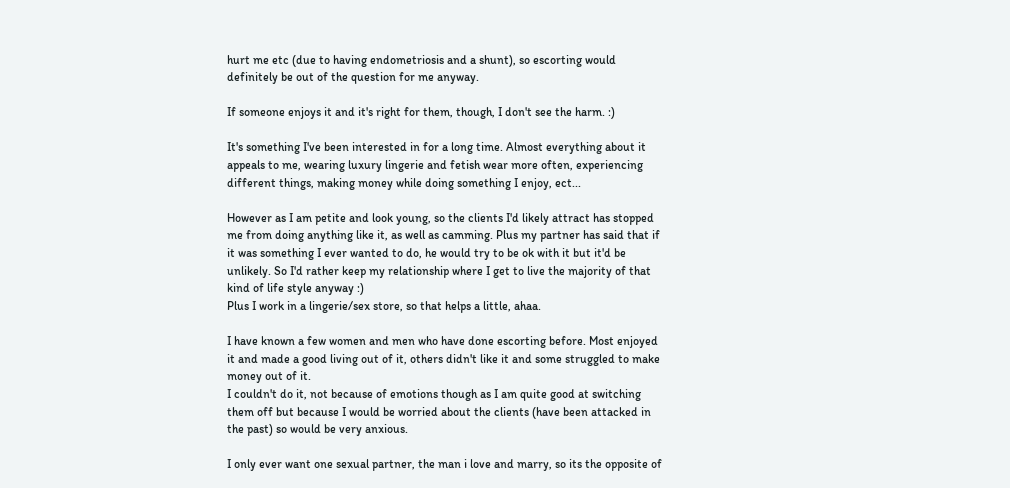hurt me etc (due to having endometriosis and a shunt), so escorting would definitely be out of the question for me anyway.

If someone enjoys it and it's right for them, though, I don't see the harm. :)

It's something I've been interested in for a long time. Almost everything about it appeals to me, wearing luxury lingerie and fetish wear more often, experiencing different things, making money while doing something I enjoy, ect...

However as I am petite and look young, so the clients I'd likely attract has stopped me from doing anything like it, as well as camming. Plus my partner has said that if it was something I ever wanted to do, he would try to be ok with it but it'd be unlikely. So I'd rather keep my relationship where I get to live the majority of that kind of life style anyway :)
Plus I work in a lingerie/sex store, so that helps a little, ahaa.

I have known a few women and men who have done escorting before. Most enjoyed it and made a good living out of it, others didn't like it and some struggled to make money out of it.
I couldn't do it, not because of emotions though as I am quite good at switching them off but because I would be worried about the clients (have been attacked in the past) so would be very anxious.

I only ever want one sexual partner, the man i love and marry, so its the opposite of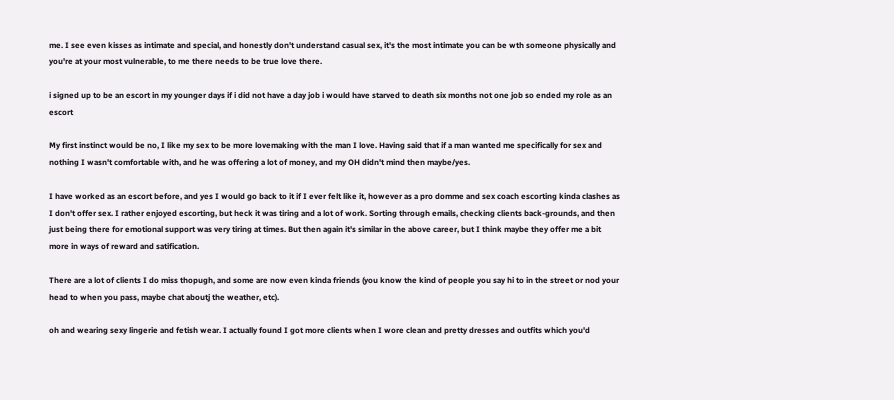me. I see even kisses as intimate and special, and honestly don't understand casual sex, it's the most intimate you can be wth someone physically and you're at your most vulnerable, to me there needs to be true love there.

i signed up to be an escort in my younger days if i did not have a day job i would have starved to death six months not one job so ended my role as an escort

My first instinct would be no, I like my sex to be more lovemaking with the man I love. Having said that if a man wanted me specifically for sex and nothing I wasn't comfortable with, and he was offering a lot of money, and my OH didn't mind then maybe/yes.

I have worked as an escort before, and yes I would go back to it if I ever felt like it, however as a pro domme and sex coach escorting kinda clashes as I don't offer sex. I rather enjoyed escorting, but heck it was tiring and a lot of work. Sorting through emails, checking clients back-grounds, and then just being there for emotional support was very tiring at times. But then again it's similar in the above career, but I think maybe they offer me a bit more in ways of reward and satification.

There are a lot of clients I do miss thopugh, and some are now even kinda friends (you know the kind of people you say hi to in the street or nod your head to when you pass, maybe chat aboutj the weather, etc).

oh and wearing sexy lingerie and fetish wear. I actually found I got more clients when I wore clean and pretty dresses and outfits which you'd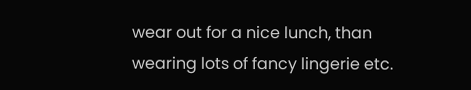wear out for a nice lunch, than wearing lots of fancy lingerie etc.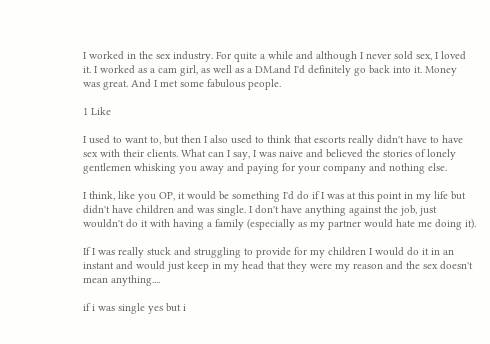I worked in the sex industry. For quite a while and although I never sold sex, I loved it. I worked as a cam girl, as well as a DM.and I'd definitely go back into it. Money was great. And I met some fabulous people.

1 Like

I used to want to, but then I also used to think that escorts really didn't have to have sex with their clients. What can I say, I was naive and believed the stories of lonely gentlemen whisking you away and paying for your company and nothing else.

I think, like you OP, it would be something I'd do if I was at this point in my life but didn't have children and was single. I don't have anything against the job, just wouldn't do it with having a family (especially as my partner would hate me doing it).

If I was really stuck and struggling to provide for my children I would do it in an instant and would just keep in my head that they were my reason and the sex doesn't mean anything....

if i was single yes but i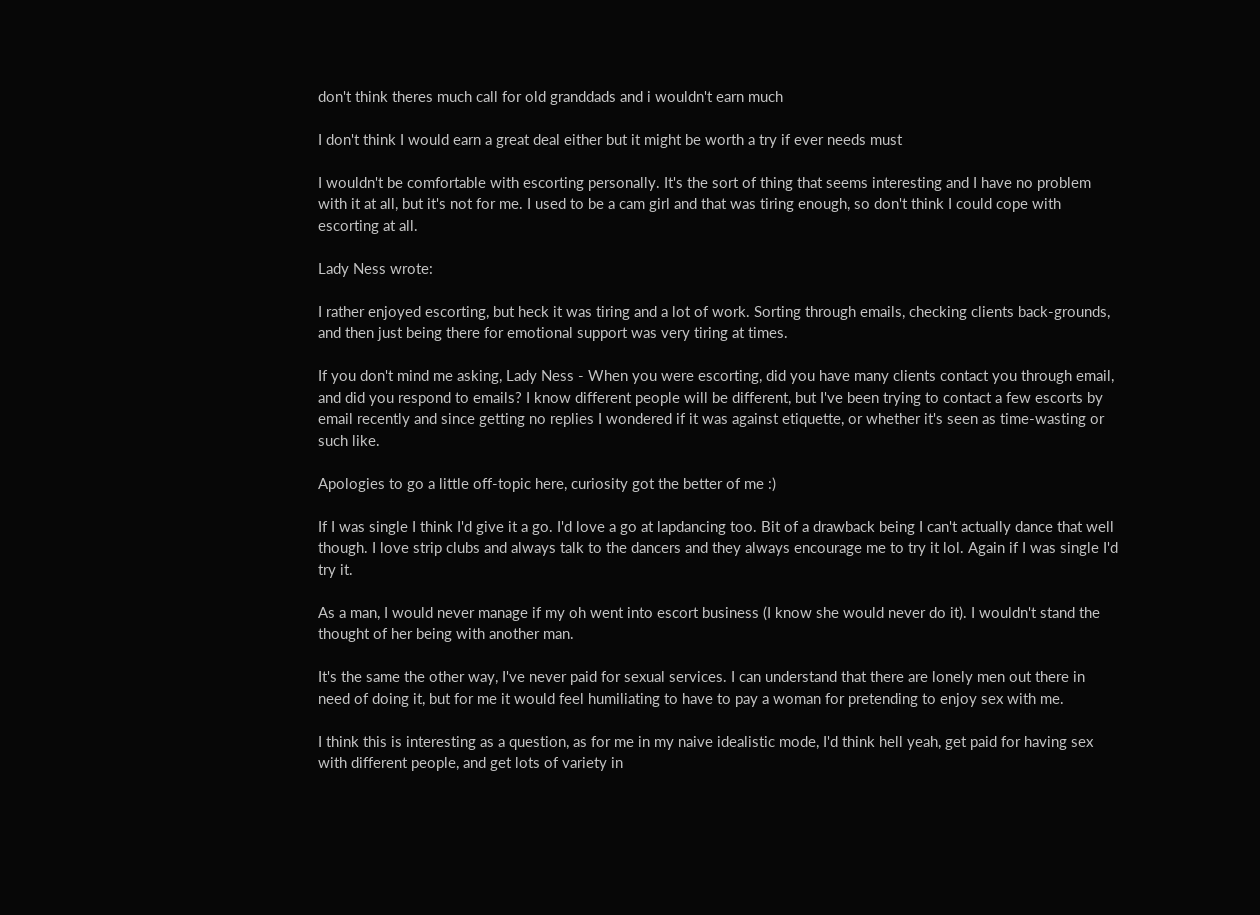don't think theres much call for old granddads and i wouldn't earn much

I don't think I would earn a great deal either but it might be worth a try if ever needs must

I wouldn't be comfortable with escorting personally. It's the sort of thing that seems interesting and I have no problem with it at all, but it's not for me. I used to be a cam girl and that was tiring enough, so don't think I could cope with escorting at all.

Lady Ness wrote:

I rather enjoyed escorting, but heck it was tiring and a lot of work. Sorting through emails, checking clients back-grounds, and then just being there for emotional support was very tiring at times.

If you don't mind me asking, Lady Ness - When you were escorting, did you have many clients contact you through email, and did you respond to emails? I know different people will be different, but I've been trying to contact a few escorts by email recently and since getting no replies I wondered if it was against etiquette, or whether it's seen as time-wasting or such like.

Apologies to go a little off-topic here, curiosity got the better of me :)

If I was single I think I'd give it a go. I'd love a go at lapdancing too. Bit of a drawback being I can't actually dance that well though. I love strip clubs and always talk to the dancers and they always encourage me to try it lol. Again if I was single I'd try it.

As a man, I would never manage if my oh went into escort business (I know she would never do it). I wouldn't stand the thought of her being with another man.

It's the same the other way, I've never paid for sexual services. I can understand that there are lonely men out there in need of doing it, but for me it would feel humiliating to have to pay a woman for pretending to enjoy sex with me.

I think this is interesting as a question, as for me in my naive idealistic mode, I'd think hell yeah, get paid for having sex with different people, and get lots of variety in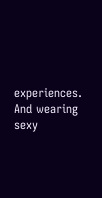experiences. And wearing sexy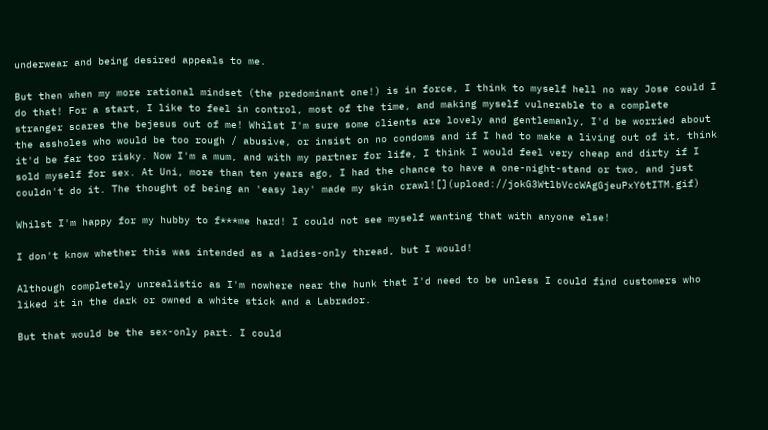underwear and being desired appeals to me.

But then when my more rational mindset (the predominant one!) is in force, I think to myself hell no way Jose could I do that! For a start, I like to feel in control, most of the time, and making myself vulnerable to a complete stranger scares the bejesus out of me! Whilst I'm sure some clients are lovely and gentlemanly, I'd be worried about the assholes who would be too rough / abusive, or insist on no condoms and if I had to make a living out of it, think it'd be far too risky. Now I'm a mum, and with my partner for life, I think I would feel very cheap and dirty if I sold myself for sex. At Uni, more than ten years ago, I had the chance to have a one-night-stand or two, and just couldn't do it. The thought of being an 'easy lay' made my skin crawl![](upload://jokG3WtlbVccWAgGjeuPxY6tITM.gif)

Whilst I'm happy for my hubby to f***me hard! I could not see myself wanting that with anyone else!

I don't know whether this was intended as a ladies-only thread, but I would!

Although completely unrealistic as I'm nowhere near the hunk that I'd need to be unless I could find customers who liked it in the dark or owned a white stick and a Labrador.

But that would be the sex-only part. I could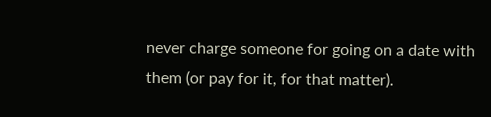never charge someone for going on a date with them (or pay for it, for that matter).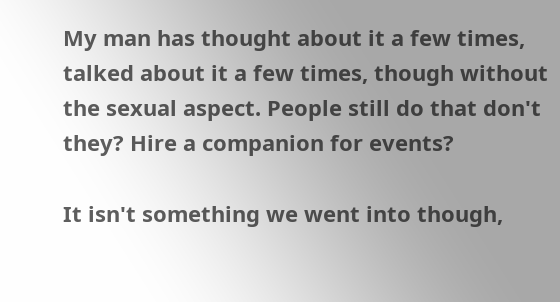My man has thought about it a few times, talked about it a few times, though without the sexual aspect. People still do that don't they? Hire a companion for events?

It isn't something we went into though,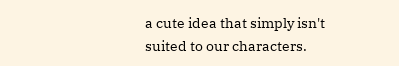a cute idea that simply isn't suited to our characters.